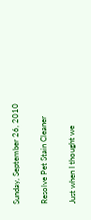Sunday, September 26, 2010

Resolve Pet Stain Cleaner

Just when I thought we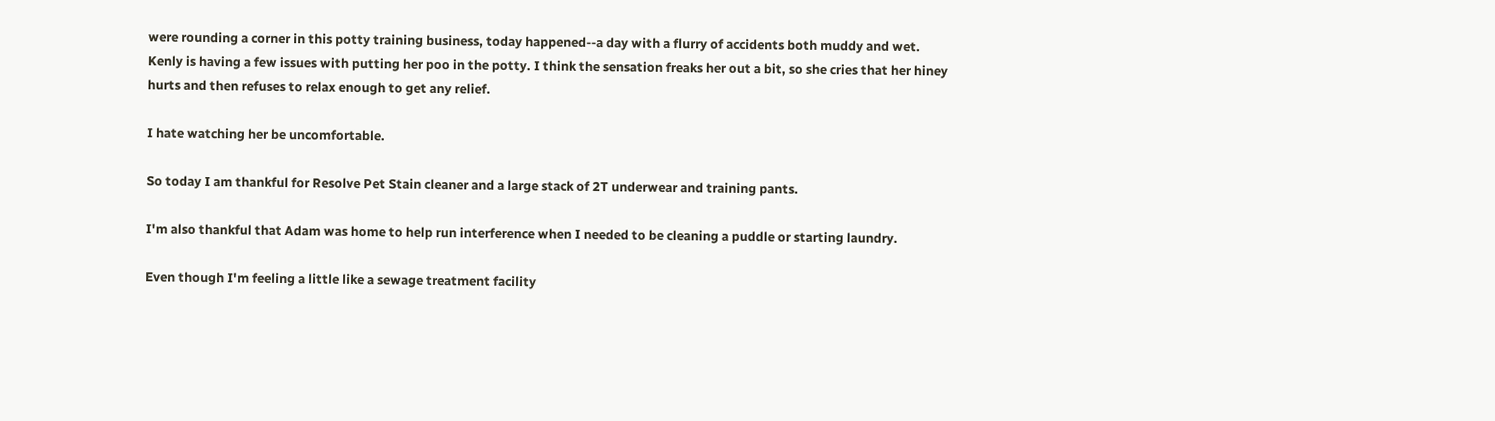were rounding a corner in this potty training business, today happened--a day with a flurry of accidents both muddy and wet. Kenly is having a few issues with putting her poo in the potty. I think the sensation freaks her out a bit, so she cries that her hiney hurts and then refuses to relax enough to get any relief.

I hate watching her be uncomfortable.

So today I am thankful for Resolve Pet Stain cleaner and a large stack of 2T underwear and training pants.

I'm also thankful that Adam was home to help run interference when I needed to be cleaning a puddle or starting laundry.

Even though I'm feeling a little like a sewage treatment facility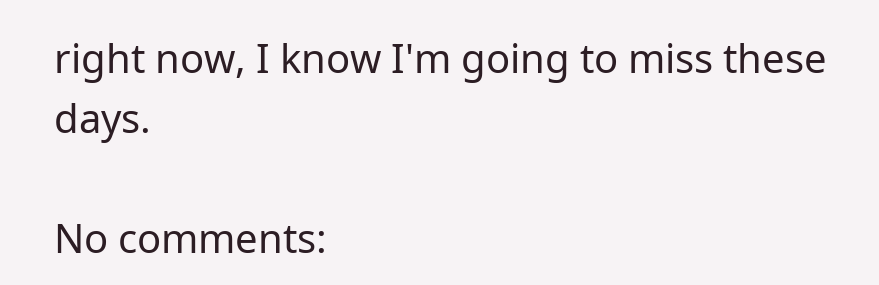right now, I know I'm going to miss these days.

No comments: